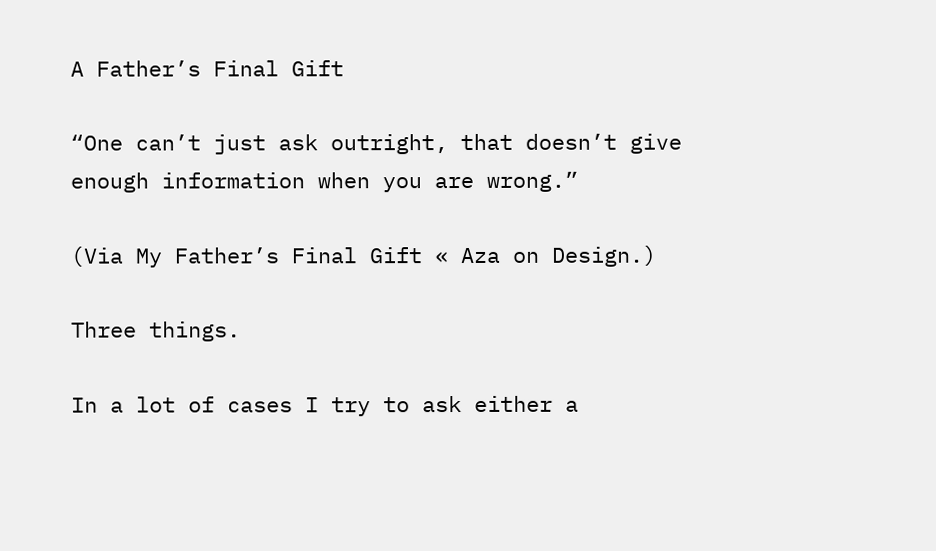A Father’s Final Gift

“One can’t just ask outright, that doesn’t give enough information when you are wrong.”

(Via My Father’s Final Gift « Aza on Design.)

Three things.

In a lot of cases I try to ask either a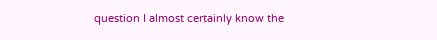question I almost certainly know the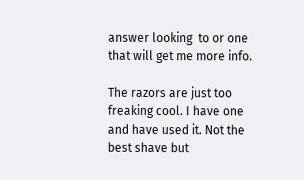answer looking  to or one that will get me more info.

The razors are just too freaking cool. I have one and have used it. Not the best shave but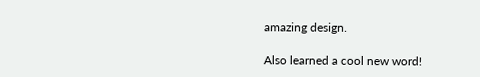amazing design.

Also learned a cool new word!